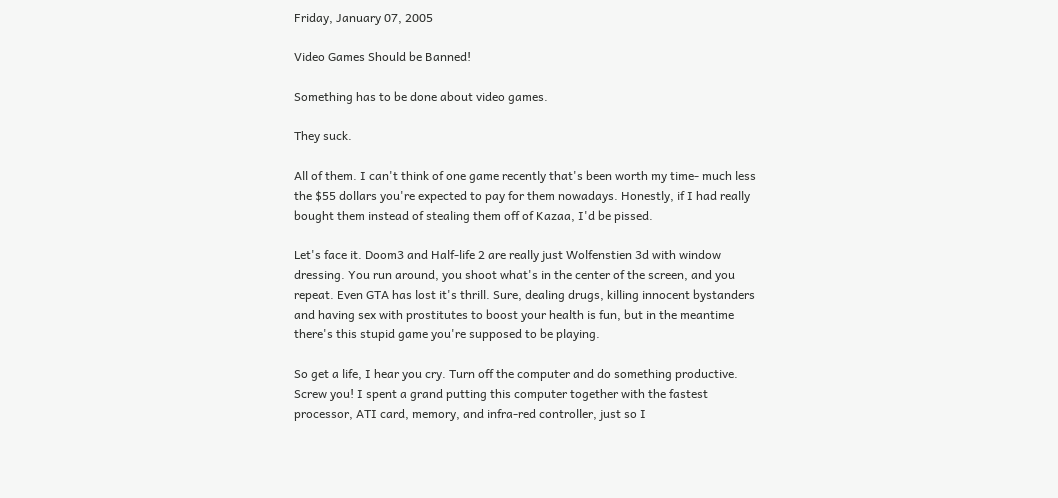Friday, January 07, 2005

Video Games Should be Banned!

Something has to be done about video games.

They suck.

All of them. I can't think of one game recently that's been worth my time- much less the $55 dollars you're expected to pay for them nowadays. Honestly, if I had really bought them instead of stealing them off of Kazaa, I'd be pissed.

Let's face it. Doom3 and Half-life 2 are really just Wolfenstien 3d with window dressing. You run around, you shoot what's in the center of the screen, and you repeat. Even GTA has lost it's thrill. Sure, dealing drugs, killing innocent bystanders and having sex with prostitutes to boost your health is fun, but in the meantime there's this stupid game you're supposed to be playing.

So get a life, I hear you cry. Turn off the computer and do something productive. Screw you! I spent a grand putting this computer together with the fastest processor, ATI card, memory, and infra-red controller, just so I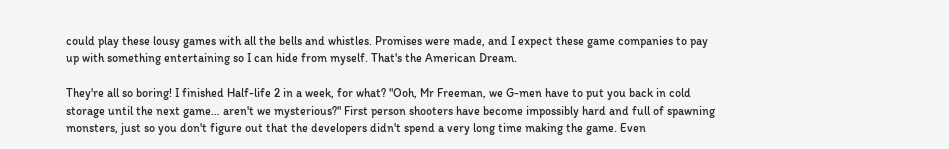could play these lousy games with all the bells and whistles. Promises were made, and I expect these game companies to pay up with something entertaining so I can hide from myself. That's the American Dream.

They're all so boring! I finished Half-life 2 in a week, for what? "Ooh, Mr Freeman, we G-men have to put you back in cold storage until the next game… aren't we mysterious?" First person shooters have become impossibly hard and full of spawning monsters, just so you don't figure out that the developers didn't spend a very long time making the game. Even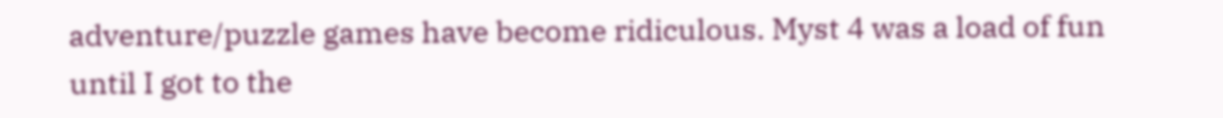adventure/puzzle games have become ridiculous. Myst 4 was a load of fun until I got to the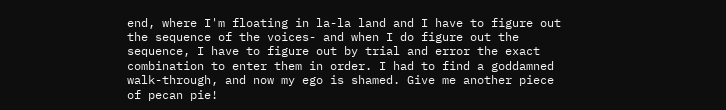end, where I'm floating in la-la land and I have to figure out the sequence of the voices- and when I do figure out the sequence, I have to figure out by trial and error the exact combination to enter them in order. I had to find a goddamned walk-through, and now my ego is shamed. Give me another piece of pecan pie!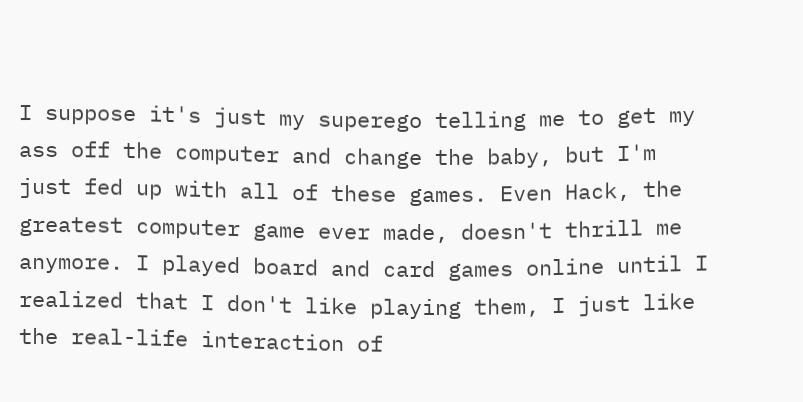I suppose it's just my superego telling me to get my ass off the computer and change the baby, but I'm just fed up with all of these games. Even Hack, the greatest computer game ever made, doesn't thrill me anymore. I played board and card games online until I realized that I don't like playing them, I just like the real-life interaction of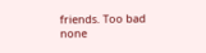friends. Too bad none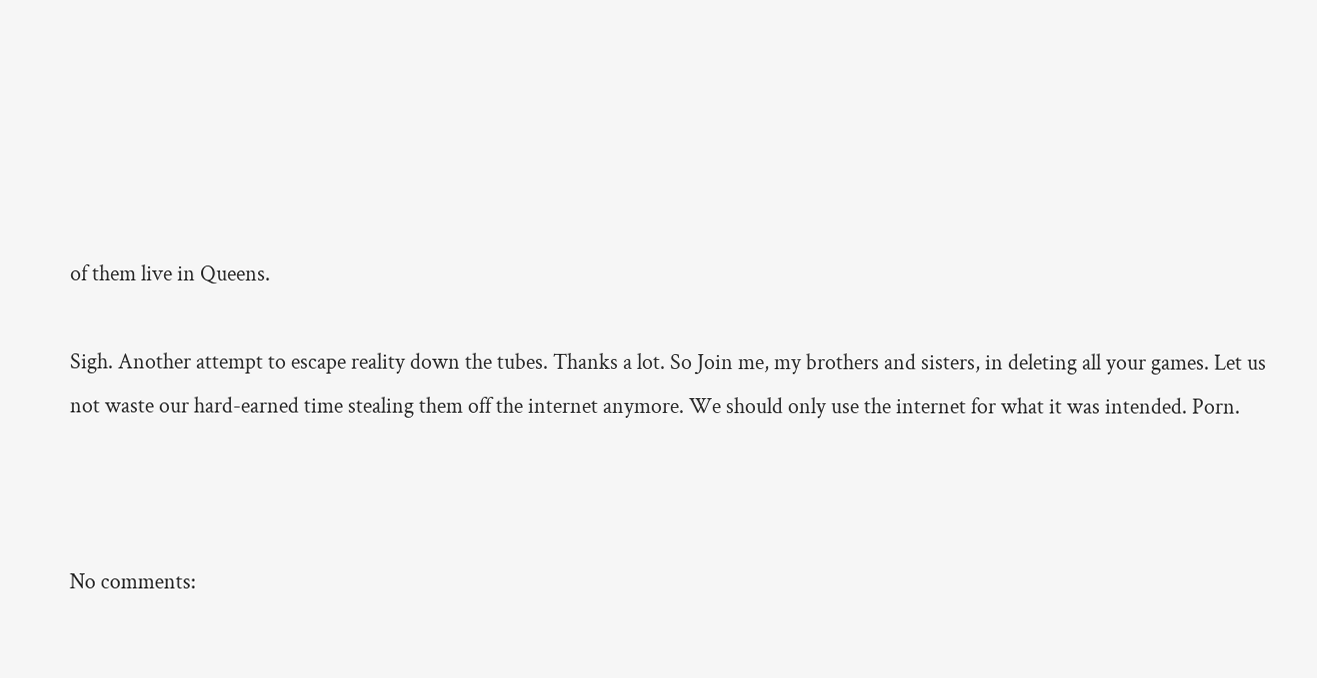of them live in Queens.

Sigh. Another attempt to escape reality down the tubes. Thanks a lot. So Join me, my brothers and sisters, in deleting all your games. Let us not waste our hard-earned time stealing them off the internet anymore. We should only use the internet for what it was intended. Porn.



No comments: